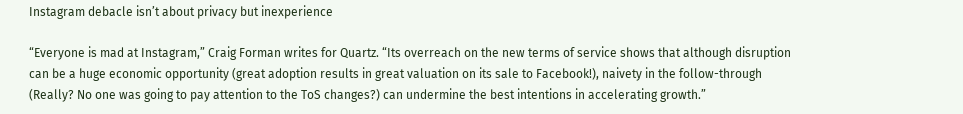Instagram debacle isn’t about privacy but inexperience

“Everyone is mad at Instagram,” Craig Forman writes for Quartz. “Its overreach on the new terms of service shows that although disruption can be a huge economic opportunity (great adoption results in great valuation on its sale to Facebook!), naivety in the follow-through (Really? No one was going to pay attention to the ToS changes?) can undermine the best intentions in accelerating growth.”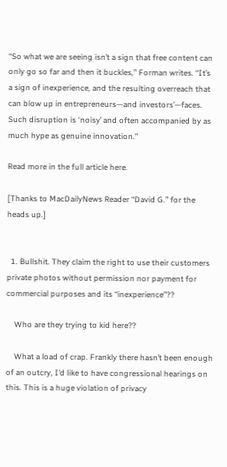“So what we are seeing isn’t a sign that free content can only go so far and then it buckles,” Forman writes. “It’s a sign of inexperience, and the resulting overreach that can blow up in entrepreneurs—and investors’—faces. Such disruption is ‘noisy’ and often accompanied by as much hype as genuine innovation.”

Read more in the full article here.

[Thanks to MacDailyNews Reader “David G.” for the heads up.]


  1. Bullshit. They claim the right to use their customers private photos without permission nor payment for commercial purposes and its “inexperience”??

    Who are they trying to kid here??

    What a load of crap. Frankly there hasn’t been enough of an outcry, I’d like to have congressional hearings on this. This is a huge violation of privacy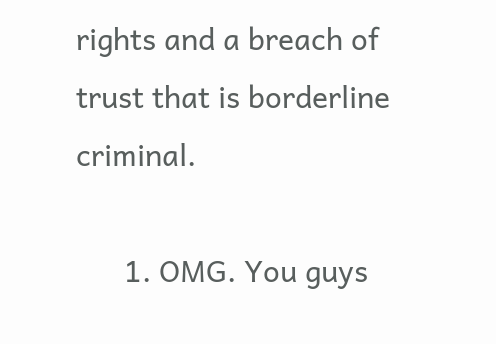rights and a breach of trust that is borderline criminal.

      1. OMG. You guys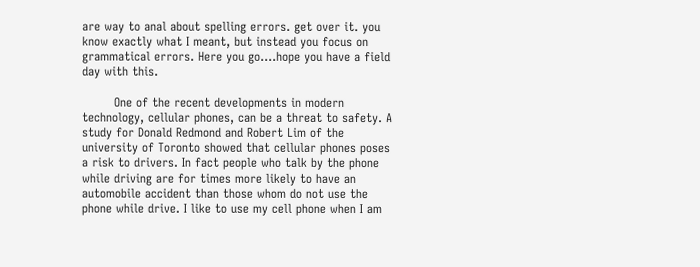are way to anal about spelling errors. get over it. you know exactly what I meant, but instead you focus on grammatical errors. Here you go….hope you have a field day with this.

        One of the recent developments in modern technology, cellular phones, can be a threat to safety. A study for Donald Redmond and Robert Lim of the university of Toronto showed that cellular phones poses a risk to drivers. In fact people who talk by the phone while driving are for times more likely to have an automobile accident than those whom do not use the phone while drive. I like to use my cell phone when I am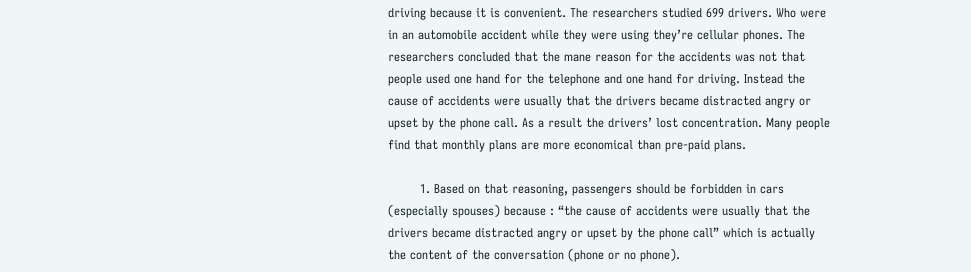driving because it is convenient. The researchers studied 699 drivers. Who were in an automobile accident while they were using they’re cellular phones. The researchers concluded that the mane reason for the accidents was not that people used one hand for the telephone and one hand for driving. Instead the cause of accidents were usually that the drivers became distracted angry or upset by the phone call. As a result the drivers’ lost concentration. Many people find that monthly plans are more economical than pre-paid plans.

        1. Based on that reasoning, passengers should be forbidden in cars (especially spouses) because : “the cause of accidents were usually that the drivers became distracted angry or upset by the phone call” which is actually the content of the conversation (phone or no phone).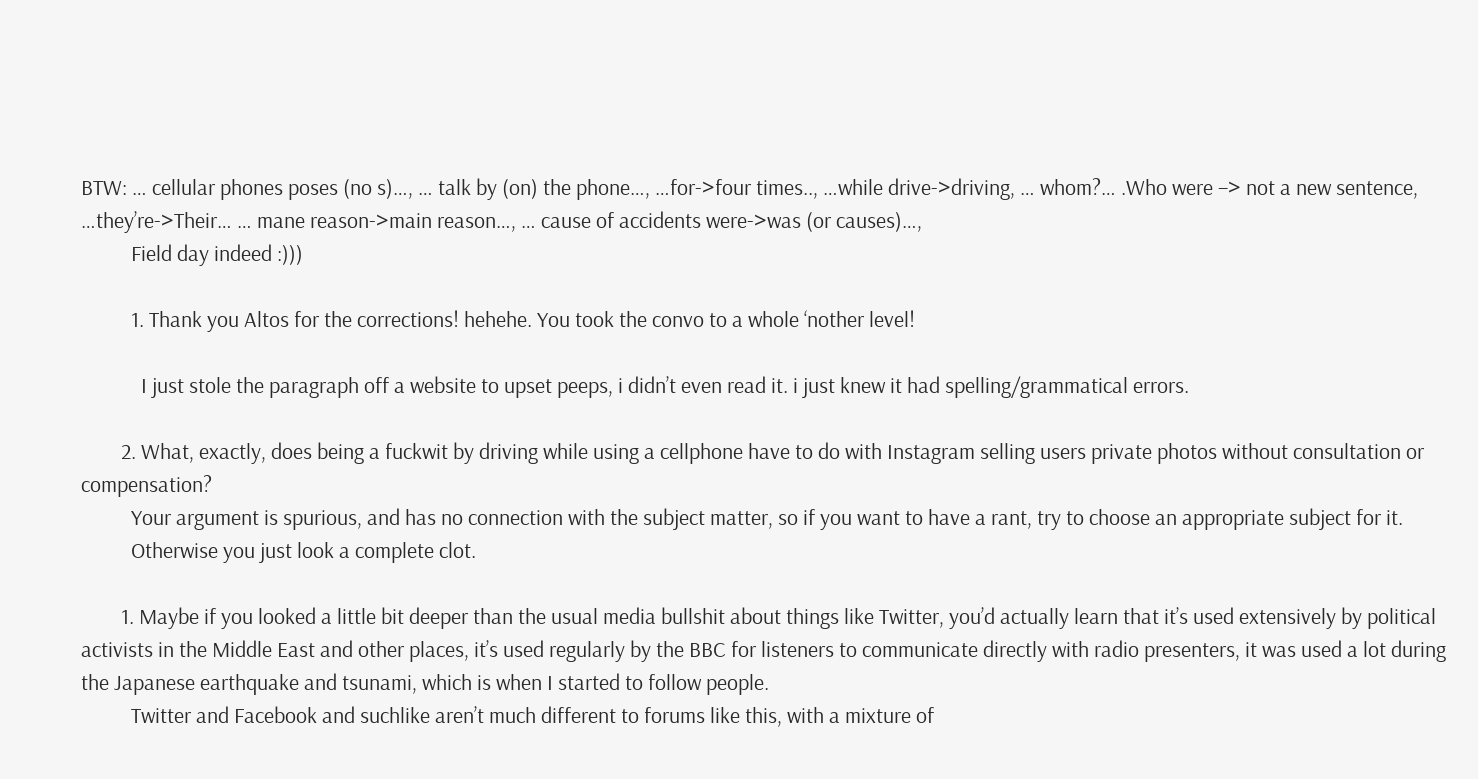BTW: … cellular phones poses (no s)…, … talk by (on) the phone…, …for->four times.., …while drive->driving, … whom?… .Who were –> not a new sentence, …they’re->Their… … mane reason->main reason…, … cause of accidents were->was (or causes)…,
          Field day indeed :)))

          1. Thank you Altos for the corrections! hehehe. You took the convo to a whole ‘nother level!

            I just stole the paragraph off a website to upset peeps, i didn’t even read it. i just knew it had spelling/grammatical errors.

        2. What, exactly, does being a fuckwit by driving while using a cellphone have to do with Instagram selling users private photos without consultation or compensation?
          Your argument is spurious, and has no connection with the subject matter, so if you want to have a rant, try to choose an appropriate subject for it.
          Otherwise you just look a complete clot.

        1. Maybe if you looked a little bit deeper than the usual media bullshit about things like Twitter, you’d actually learn that it’s used extensively by political activists in the Middle East and other places, it’s used regularly by the BBC for listeners to communicate directly with radio presenters, it was used a lot during the Japanese earthquake and tsunami, which is when I started to follow people.
          Twitter and Facebook and suchlike aren’t much different to forums like this, with a mixture of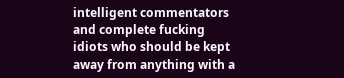intelligent commentators and complete fucking idiots who should be kept away from anything with a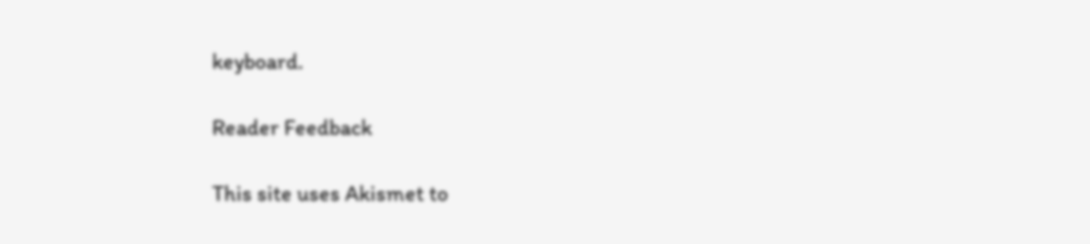keyboard.

Reader Feedback

This site uses Akismet to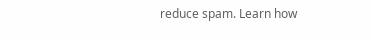reduce spam. Learn how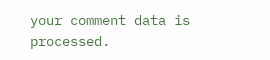your comment data is processed.